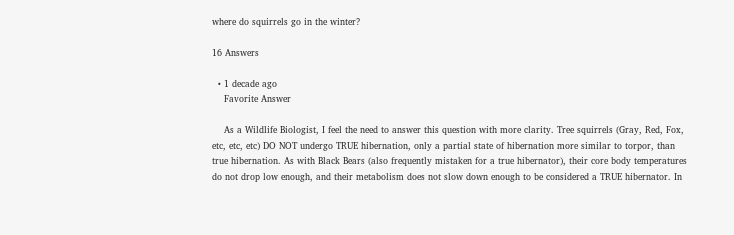where do squirrels go in the winter?

16 Answers

  • 1 decade ago
    Favorite Answer

    As a Wildlife Biologist, I feel the need to answer this question with more clarity. Tree squirrels (Gray, Red, Fox, etc, etc, etc) DO NOT undergo TRUE hibernation, only a partial state of hibernation more similar to torpor, than true hibernation. As with Black Bears (also frequently mistaken for a true hibernator), their core body temperatures do not drop low enough, and their metabolism does not slow down enough to be considered a TRUE hibernator. In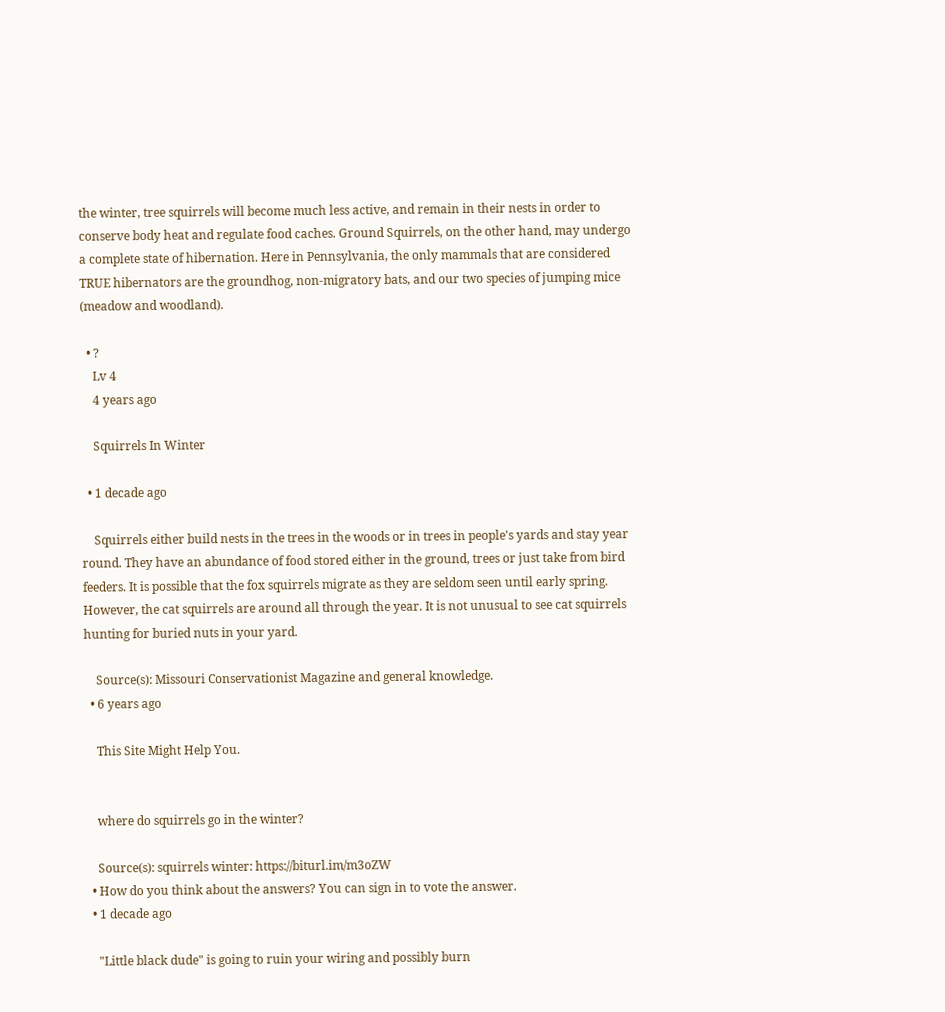the winter, tree squirrels will become much less active, and remain in their nests in order to conserve body heat and regulate food caches. Ground Squirrels, on the other hand, may undergo a complete state of hibernation. Here in Pennsylvania, the only mammals that are considered TRUE hibernators are the groundhog, non-migratory bats, and our two species of jumping mice (meadow and woodland).

  • ?
    Lv 4
    4 years ago

    Squirrels In Winter

  • 1 decade ago

    Squirrels either build nests in the trees in the woods or in trees in people's yards and stay year round. They have an abundance of food stored either in the ground, trees or just take from bird feeders. It is possible that the fox squirrels migrate as they are seldom seen until early spring. However, the cat squirrels are around all through the year. It is not unusual to see cat squirrels hunting for buried nuts in your yard.

    Source(s): Missouri Conservationist Magazine and general knowledge.
  • 6 years ago

    This Site Might Help You.


    where do squirrels go in the winter?

    Source(s): squirrels winter: https://biturl.im/m3oZW
  • How do you think about the answers? You can sign in to vote the answer.
  • 1 decade ago

    "Little black dude" is going to ruin your wiring and possibly burn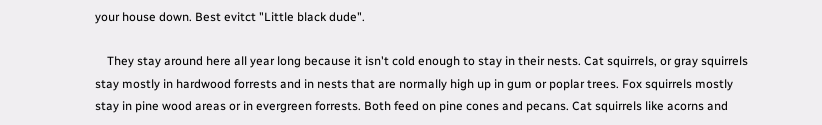your house down. Best evitct "Little black dude".

    They stay around here all year long because it isn't cold enough to stay in their nests. Cat squirrels, or gray squirrels stay mostly in hardwood forrests and in nests that are normally high up in gum or poplar trees. Fox squirrels mostly stay in pine wood areas or in evergreen forrests. Both feed on pine cones and pecans. Cat squirrels like acorns and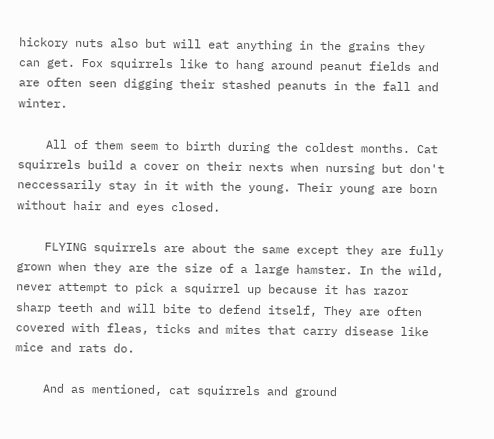hickory nuts also but will eat anything in the grains they can get. Fox squirrels like to hang around peanut fields and are often seen digging their stashed peanuts in the fall and winter.

    All of them seem to birth during the coldest months. Cat squirrels build a cover on their nexts when nursing but don't neccessarily stay in it with the young. Their young are born without hair and eyes closed.

    FLYING squirrels are about the same except they are fully grown when they are the size of a large hamster. In the wild, never attempt to pick a squirrel up because it has razor sharp teeth and will bite to defend itself, They are often covered with fleas, ticks and mites that carry disease like mice and rats do.

    And as mentioned, cat squirrels and ground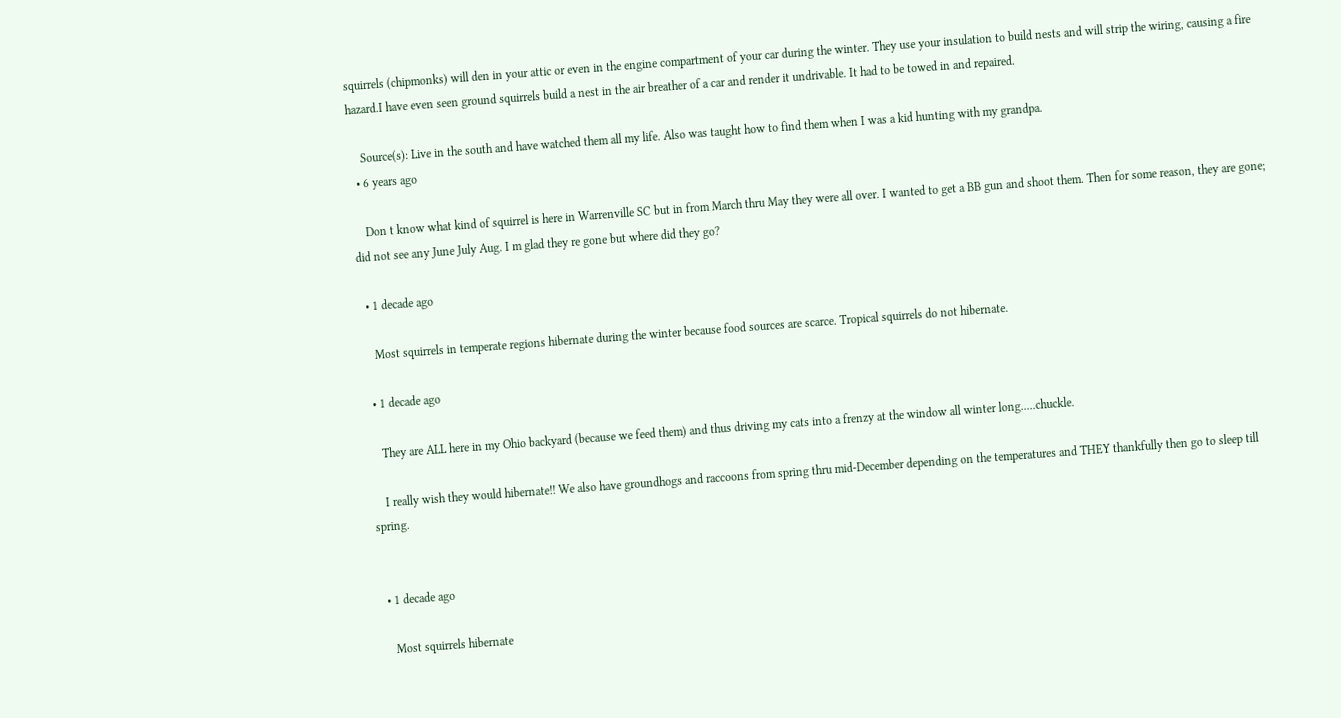squirrels (chipmonks) will den in your attic or even in the engine compartment of your car during the winter. They use your insulation to build nests and will strip the wiring, causing a fire hazard.I have even seen ground squirrels build a nest in the air breather of a car and render it undrivable. It had to be towed in and repaired.

    Source(s): Live in the south and have watched them all my life. Also was taught how to find them when I was a kid hunting with my grandpa.
  • 6 years ago

    Don t know what kind of squirrel is here in Warrenville SC but in from March thru May they were all over. I wanted to get a BB gun and shoot them. Then for some reason, they are gone; did not see any June July Aug. I m glad they re gone but where did they go?

  • 1 decade ago

    Most squirrels in temperate regions hibernate during the winter because food sources are scarce. Tropical squirrels do not hibernate.

  • 1 decade ago

    They are ALL here in my Ohio backyard (because we feed them) and thus driving my cats into a frenzy at the window all winter long.....chuckle.

    I really wish they would hibernate!! We also have groundhogs and raccoons from spring thru mid-December depending on the temperatures and THEY thankfully then go to sleep till spring.


  • 1 decade ago

    Most squirrels hibernate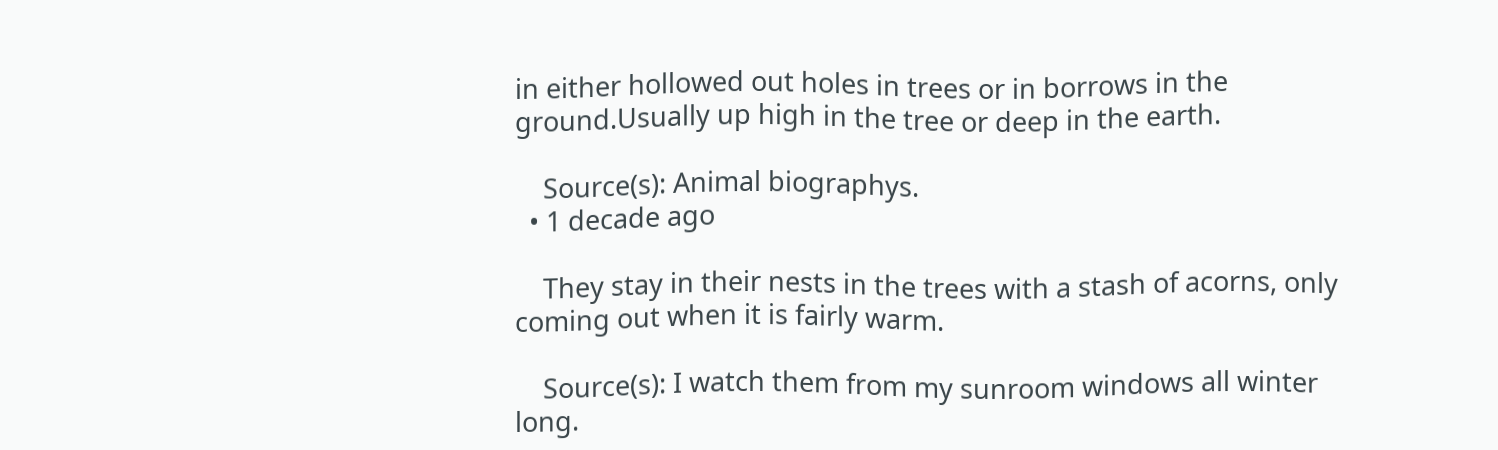in either hollowed out holes in trees or in borrows in the ground.Usually up high in the tree or deep in the earth.

    Source(s): Animal biographys.
  • 1 decade ago

    They stay in their nests in the trees with a stash of acorns, only coming out when it is fairly warm.

    Source(s): I watch them from my sunroom windows all winter long.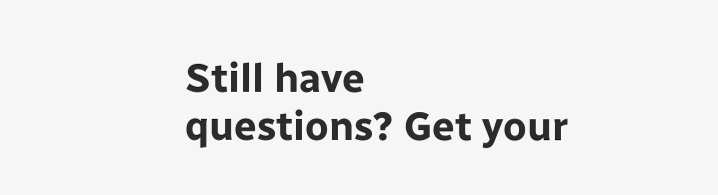Still have questions? Get your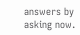answers by asking now.